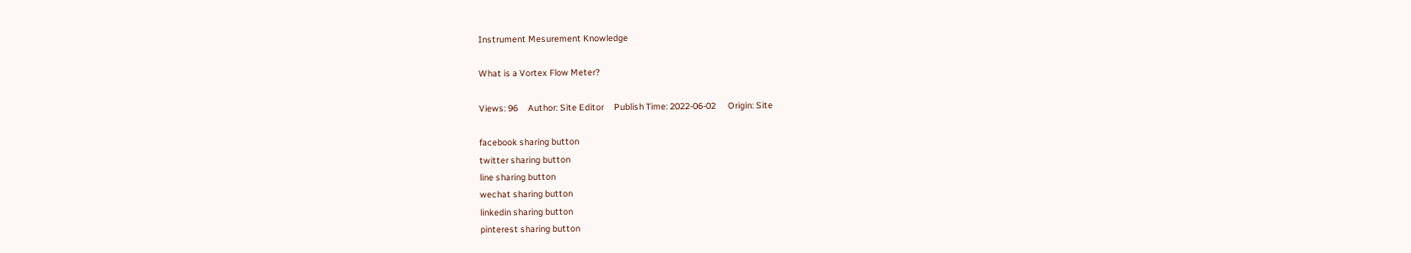Instrument Mesurement Knowledge

What is a Vortex Flow Meter?

Views: 96     Author: Site Editor     Publish Time: 2022-06-02      Origin: Site

facebook sharing button
twitter sharing button
line sharing button
wechat sharing button
linkedin sharing button
pinterest sharing button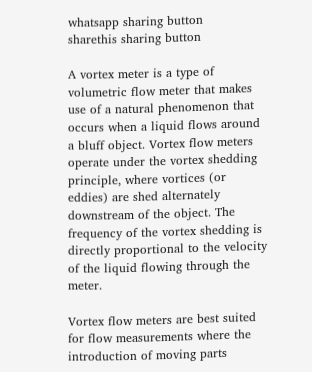whatsapp sharing button
sharethis sharing button

A vortex meter is a type of volumetric flow meter that makes use of a natural phenomenon that occurs when a liquid flows around a bluff object. Vortex flow meters operate under the vortex shedding principle, where vortices (or eddies) are shed alternately downstream of the object. The frequency of the vortex shedding is directly proportional to the velocity of the liquid flowing through the meter.

Vortex flow meters are best suited for flow measurements where the introduction of moving parts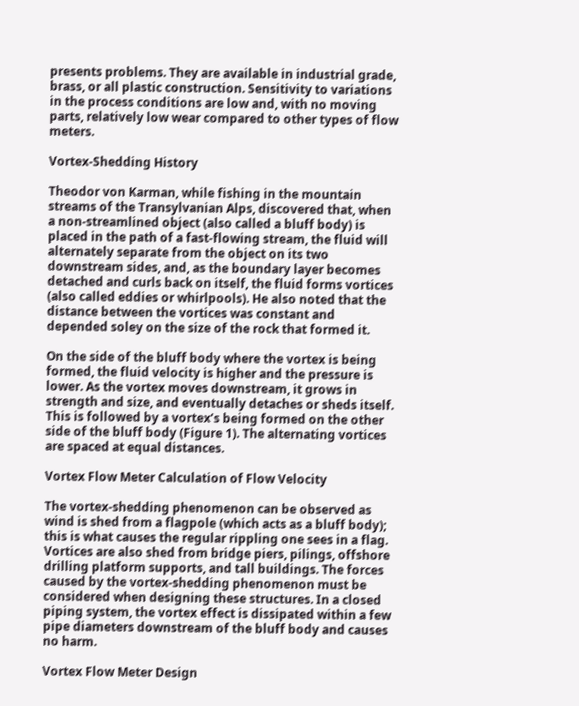presents problems. They are available in industrial grade, brass, or all plastic construction. Sensitivity to variations in the process conditions are low and, with no moving parts, relatively low wear compared to other types of flow meters.

Vortex-Shedding History

Theodor von Karman, while fishing in the mountain streams of the Transylvanian Alps, discovered that, when a non-streamlined object (also called a bluff body) is placed in the path of a fast-flowing stream, the fluid will alternately separate from the object on its two downstream sides, and, as the boundary layer becomes detached and curls back on itself, the fluid forms vortices (also called eddies or whirlpools). He also noted that the distance between the vortices was constant and depended soley on the size of the rock that formed it.

On the side of the bluff body where the vortex is being formed, the fluid velocity is higher and the pressure is lower. As the vortex moves downstream, it grows in strength and size, and eventually detaches or sheds itself. This is followed by a vortex’s being formed on the other side of the bluff body (Figure 1). The alternating vortices are spaced at equal distances.

Vortex Flow Meter Calculation of Flow Velocity

The vortex-shedding phenomenon can be observed as wind is shed from a flagpole (which acts as a bluff body); this is what causes the regular rippling one sees in a flag. Vortices are also shed from bridge piers, pilings, offshore drilling platform supports, and tall buildings. The forces caused by the vortex-shedding phenomenon must be considered when designing these structures. In a closed piping system, the vortex effect is dissipated within a few pipe diameters downstream of the bluff body and causes no harm.

Vortex Flow Meter Design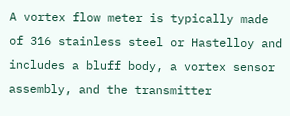A vortex flow meter is typically made of 316 stainless steel or Hastelloy and includes a bluff body, a vortex sensor assembly, and the transmitter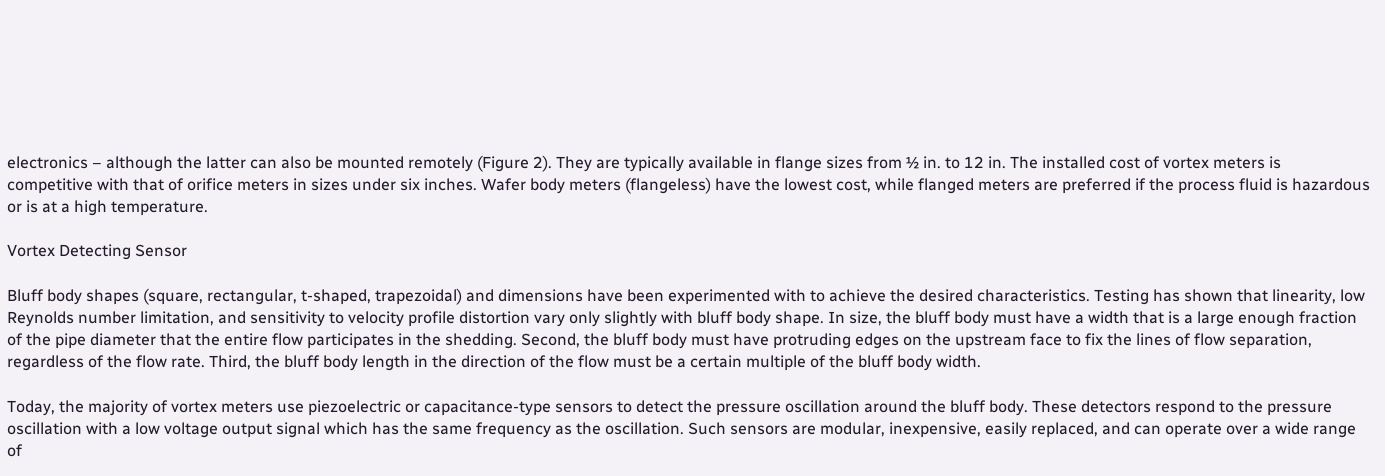electronics – although the latter can also be mounted remotely (Figure 2). They are typically available in flange sizes from ½ in. to 12 in. The installed cost of vortex meters is competitive with that of orifice meters in sizes under six inches. Wafer body meters (flangeless) have the lowest cost, while flanged meters are preferred if the process fluid is hazardous or is at a high temperature.

Vortex Detecting Sensor

Bluff body shapes (square, rectangular, t-shaped, trapezoidal) and dimensions have been experimented with to achieve the desired characteristics. Testing has shown that linearity, low Reynolds number limitation, and sensitivity to velocity profile distortion vary only slightly with bluff body shape. In size, the bluff body must have a width that is a large enough fraction of the pipe diameter that the entire flow participates in the shedding. Second, the bluff body must have protruding edges on the upstream face to fix the lines of flow separation, regardless of the flow rate. Third, the bluff body length in the direction of the flow must be a certain multiple of the bluff body width.

Today, the majority of vortex meters use piezoelectric or capacitance-type sensors to detect the pressure oscillation around the bluff body. These detectors respond to the pressure oscillation with a low voltage output signal which has the same frequency as the oscillation. Such sensors are modular, inexpensive, easily replaced, and can operate over a wide range of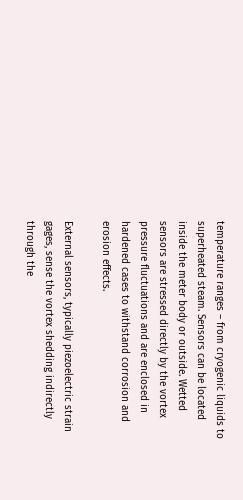temperature ranges – from cryogenic liquids to superheated steam. Sensors can be located inside the meter body or outside. Wetted sensors are stressed directly by the vortex pressure fluctuations and are enclosed in hardened cases to withstand corrosion and erosion effects.

External sensors, typically piezoelectric strain gages, sense the vortex shedding indirectly through the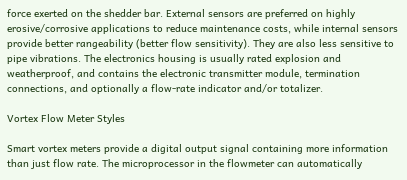force exerted on the shedder bar. External sensors are preferred on highly erosive/corrosive applications to reduce maintenance costs, while internal sensors provide better rangeability (better flow sensitivity). They are also less sensitive to pipe vibrations. The electronics housing is usually rated explosion and weatherproof, and contains the electronic transmitter module, termination connections, and optionally a flow-rate indicator and/or totalizer.

Vortex Flow Meter Styles

Smart vortex meters provide a digital output signal containing more information than just flow rate. The microprocessor in the flowmeter can automatically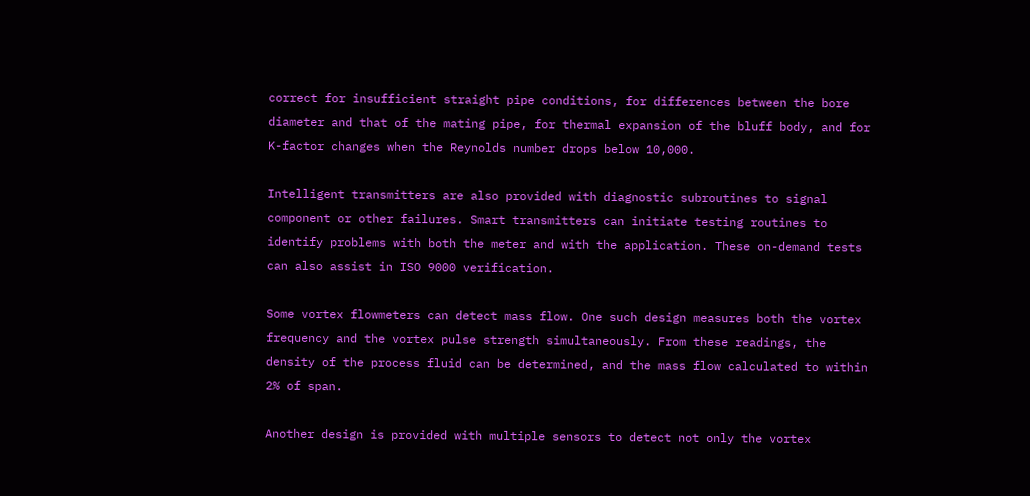correct for insufficient straight pipe conditions, for differences between the bore diameter and that of the mating pipe, for thermal expansion of the bluff body, and for K-factor changes when the Reynolds number drops below 10,000.

Intelligent transmitters are also provided with diagnostic subroutines to signal component or other failures. Smart transmitters can initiate testing routines to identify problems with both the meter and with the application. These on-demand tests can also assist in ISO 9000 verification.

Some vortex flowmeters can detect mass flow. One such design measures both the vortex frequency and the vortex pulse strength simultaneously. From these readings, the density of the process fluid can be determined, and the mass flow calculated to within 2% of span.

Another design is provided with multiple sensors to detect not only the vortex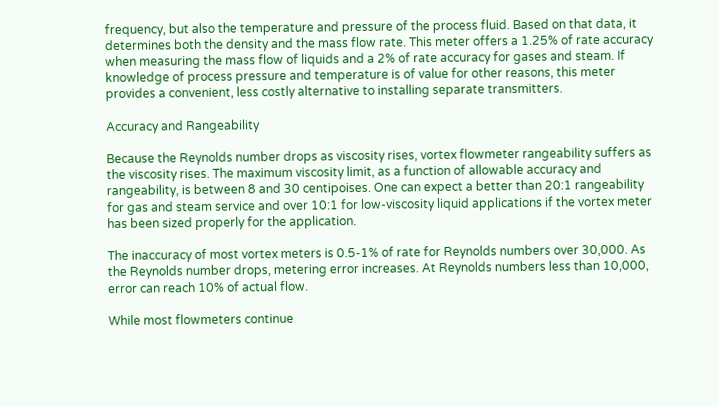frequency, but also the temperature and pressure of the process fluid. Based on that data, it determines both the density and the mass flow rate. This meter offers a 1.25% of rate accuracy when measuring the mass flow of liquids and a 2% of rate accuracy for gases and steam. If knowledge of process pressure and temperature is of value for other reasons, this meter provides a convenient, less costly alternative to installing separate transmitters.

Accuracy and Rangeability

Because the Reynolds number drops as viscosity rises, vortex flowmeter rangeability suffers as the viscosity rises. The maximum viscosity limit, as a function of allowable accuracy and rangeability, is between 8 and 30 centipoises. One can expect a better than 20:1 rangeability for gas and steam service and over 10:1 for low-viscosity liquid applications if the vortex meter has been sized properly for the application.

The inaccuracy of most vortex meters is 0.5-1% of rate for Reynolds numbers over 30,000. As the Reynolds number drops, metering error increases. At Reynolds numbers less than 10,000, error can reach 10% of actual flow.

While most flowmeters continue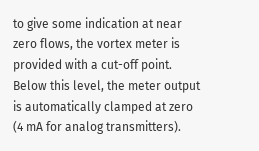to give some indication at near zero flows, the vortex meter is provided with a cut-off point. Below this level, the meter output is automatically clamped at zero (4 mA for analog transmitters).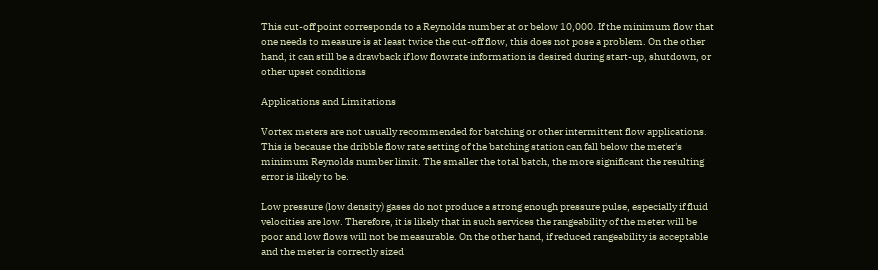This cut-off point corresponds to a Reynolds number at or below 10,000. If the minimum flow that one needs to measure is at least twice the cut-off flow, this does not pose a problem. On the other hand, it can still be a drawback if low flowrate information is desired during start-up, shutdown, or other upset conditions

Applications and Limitations

Vortex meters are not usually recommended for batching or other intermittent flow applications. This is because the dribble flow rate setting of the batching station can fall below the meter's minimum Reynolds number limit. The smaller the total batch, the more significant the resulting error is likely to be.

Low pressure (low density) gases do not produce a strong enough pressure pulse, especially if fluid velocities are low. Therefore, it is likely that in such services the rangeability of the meter will be poor and low flows will not be measurable. On the other hand, if reduced rangeability is acceptable and the meter is correctly sized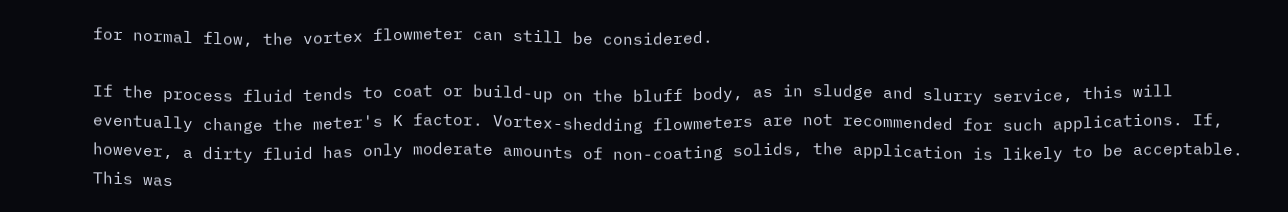for normal flow, the vortex flowmeter can still be considered.

If the process fluid tends to coat or build-up on the bluff body, as in sludge and slurry service, this will eventually change the meter's K factor. Vortex-shedding flowmeters are not recommended for such applications. If, however, a dirty fluid has only moderate amounts of non-coating solids, the application is likely to be acceptable. This was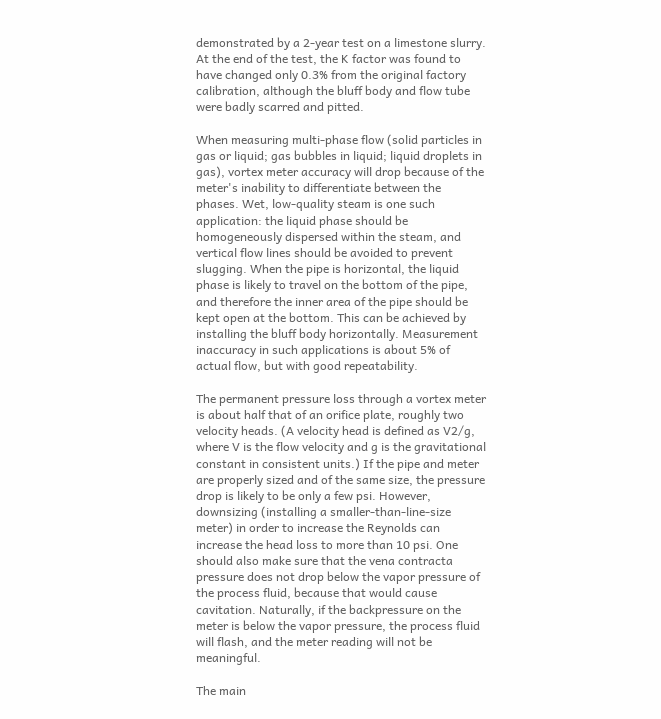demonstrated by a 2-year test on a limestone slurry. At the end of the test, the K factor was found to have changed only 0.3% from the original factory calibration, although the bluff body and flow tube were badly scarred and pitted.

When measuring multi-phase flow (solid particles in gas or liquid; gas bubbles in liquid; liquid droplets in gas), vortex meter accuracy will drop because of the meter's inability to differentiate between the phases. Wet, low-quality steam is one such application: the liquid phase should be homogeneously dispersed within the steam, and vertical flow lines should be avoided to prevent slugging. When the pipe is horizontal, the liquid phase is likely to travel on the bottom of the pipe, and therefore the inner area of the pipe should be kept open at the bottom. This can be achieved by installing the bluff body horizontally. Measurement inaccuracy in such applications is about 5% of actual flow, but with good repeatability.

The permanent pressure loss through a vortex meter is about half that of an orifice plate, roughly two velocity heads. (A velocity head is defined as V2/g, where V is the flow velocity and g is the gravitational constant in consistent units.) If the pipe and meter are properly sized and of the same size, the pressure drop is likely to be only a few psi. However, downsizing (installing a smaller-than-line-size meter) in order to increase the Reynolds can increase the head loss to more than 10 psi. One should also make sure that the vena contracta pressure does not drop below the vapor pressure of the process fluid, because that would cause cavitation. Naturally, if the backpressure on the meter is below the vapor pressure, the process fluid will flash, and the meter reading will not be meaningful.

The main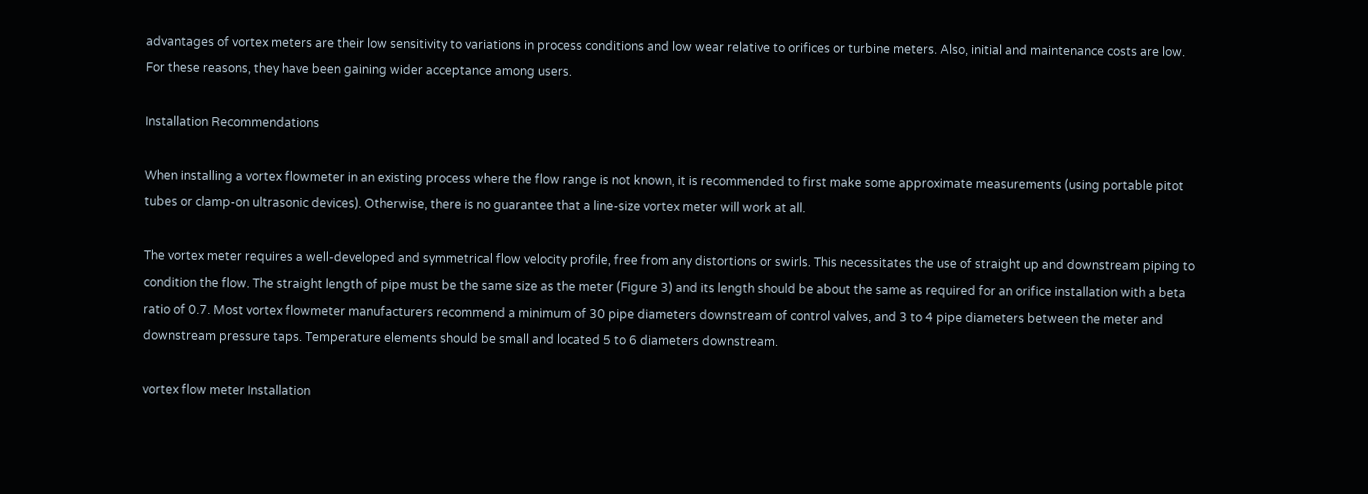advantages of vortex meters are their low sensitivity to variations in process conditions and low wear relative to orifices or turbine meters. Also, initial and maintenance costs are low. For these reasons, they have been gaining wider acceptance among users.

Installation Recommendations

When installing a vortex flowmeter in an existing process where the flow range is not known, it is recommended to first make some approximate measurements (using portable pitot tubes or clamp-on ultrasonic devices). Otherwise, there is no guarantee that a line-size vortex meter will work at all.

The vortex meter requires a well-developed and symmetrical flow velocity profile, free from any distortions or swirls. This necessitates the use of straight up and downstream piping to condition the flow. The straight length of pipe must be the same size as the meter (Figure 3) and its length should be about the same as required for an orifice installation with a beta ratio of 0.7. Most vortex flowmeter manufacturers recommend a minimum of 30 pipe diameters downstream of control valves, and 3 to 4 pipe diameters between the meter and downstream pressure taps. Temperature elements should be small and located 5 to 6 diameters downstream.

vortex flow meter Installation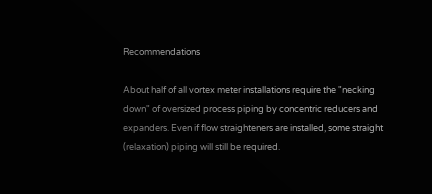Recommendations

About half of all vortex meter installations require the "necking down" of oversized process piping by concentric reducers and expanders. Even if flow straighteners are installed, some straight (relaxation) piping will still be required.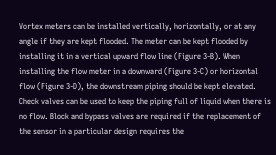Vortex meters can be installed vertically, horizontally, or at any angle if they are kept flooded. The meter can be kept flooded by installing it in a vertical upward flow line (Figure 3-B). When installing the flow meter in a downward (Figure 3-C) or horizontal flow (Figure 3-D), the downstream piping should be kept elevated. Check valves can be used to keep the piping full of liquid when there is no flow. Block and bypass valves are required if the replacement of the sensor in a particular design requires the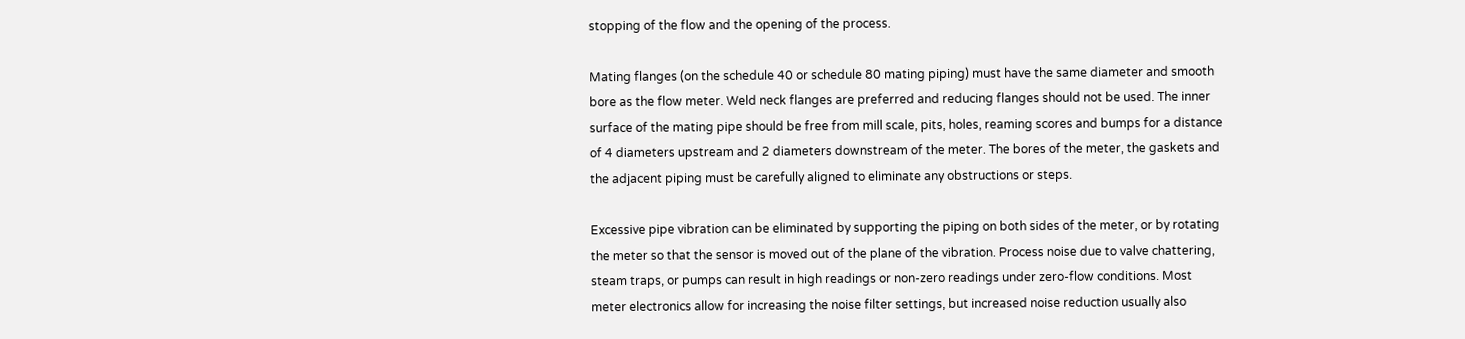stopping of the flow and the opening of the process.

Mating flanges (on the schedule 40 or schedule 80 mating piping) must have the same diameter and smooth bore as the flow meter. Weld neck flanges are preferred and reducing flanges should not be used. The inner surface of the mating pipe should be free from mill scale, pits, holes, reaming scores and bumps for a distance of 4 diameters upstream and 2 diameters downstream of the meter. The bores of the meter, the gaskets and the adjacent piping must be carefully aligned to eliminate any obstructions or steps.

Excessive pipe vibration can be eliminated by supporting the piping on both sides of the meter, or by rotating the meter so that the sensor is moved out of the plane of the vibration. Process noise due to valve chattering, steam traps, or pumps can result in high readings or non-zero readings under zero-flow conditions. Most meter electronics allow for increasing the noise filter settings, but increased noise reduction usually also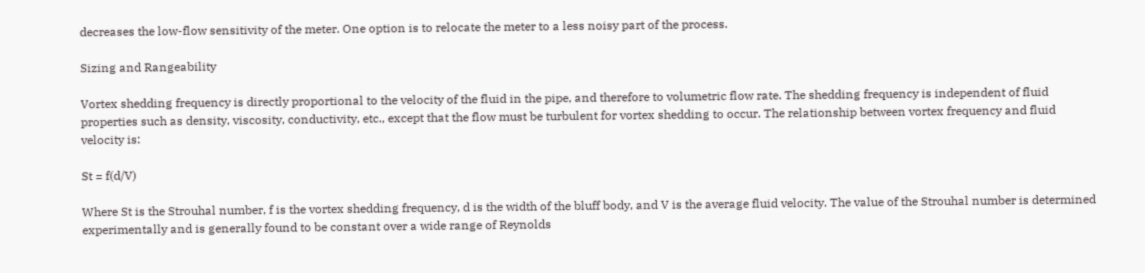decreases the low-flow sensitivity of the meter. One option is to relocate the meter to a less noisy part of the process.

Sizing and Rangeability

Vortex shedding frequency is directly proportional to the velocity of the fluid in the pipe, and therefore to volumetric flow rate. The shedding frequency is independent of fluid properties such as density, viscosity, conductivity, etc., except that the flow must be turbulent for vortex shedding to occur. The relationship between vortex frequency and fluid velocity is:

St = f(d/V)

Where St is the Strouhal number, f is the vortex shedding frequency, d is the width of the bluff body, and V is the average fluid velocity. The value of the Strouhal number is determined experimentally and is generally found to be constant over a wide range of Reynolds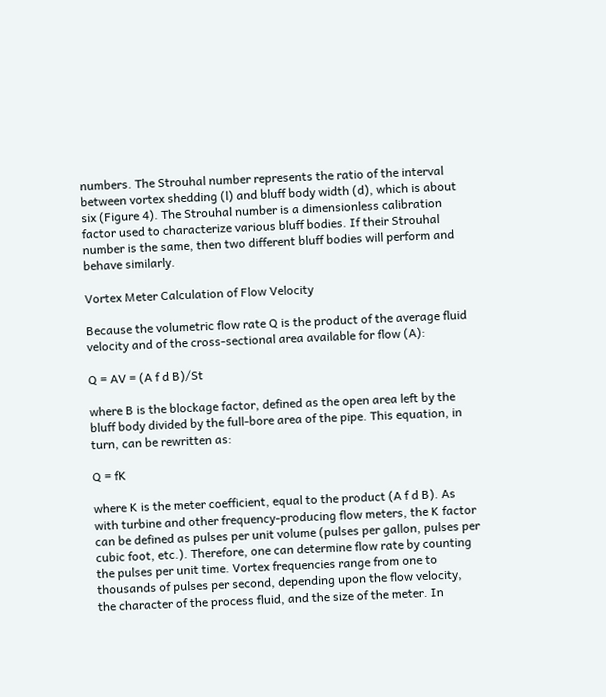numbers. The Strouhal number represents the ratio of the interval between vortex shedding (l) and bluff body width (d), which is about six (Figure 4). The Strouhal number is a dimensionless calibration factor used to characterize various bluff bodies. If their Strouhal number is the same, then two different bluff bodies will perform and behave similarly.

Vortex Meter Calculation of Flow Velocity

Because the volumetric flow rate Q is the product of the average fluid velocity and of the cross-sectional area available for flow (A):

Q = AV = (A f d B)/St

where B is the blockage factor, defined as the open area left by the bluff body divided by the full-bore area of the pipe. This equation, in turn, can be rewritten as:

Q = fK

where K is the meter coefficient, equal to the product (A f d B). As with turbine and other frequency-producing flow meters, the K factor can be defined as pulses per unit volume (pulses per gallon, pulses per cubic foot, etc.). Therefore, one can determine flow rate by counting the pulses per unit time. Vortex frequencies range from one to thousands of pulses per second, depending upon the flow velocity, the character of the process fluid, and the size of the meter. In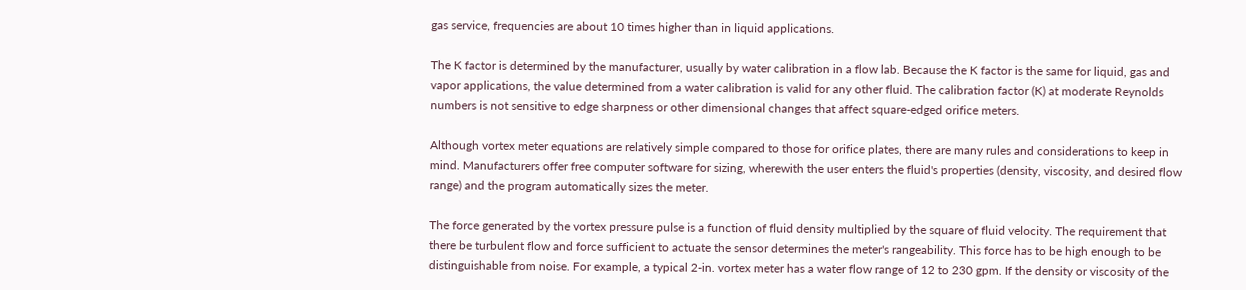gas service, frequencies are about 10 times higher than in liquid applications.

The K factor is determined by the manufacturer, usually by water calibration in a flow lab. Because the K factor is the same for liquid, gas and vapor applications, the value determined from a water calibration is valid for any other fluid. The calibration factor (K) at moderate Reynolds numbers is not sensitive to edge sharpness or other dimensional changes that affect square-edged orifice meters.

Although vortex meter equations are relatively simple compared to those for orifice plates, there are many rules and considerations to keep in mind. Manufacturers offer free computer software for sizing, wherewith the user enters the fluid's properties (density, viscosity, and desired flow range) and the program automatically sizes the meter.

The force generated by the vortex pressure pulse is a function of fluid density multiplied by the square of fluid velocity. The requirement that there be turbulent flow and force sufficient to actuate the sensor determines the meter's rangeability. This force has to be high enough to be distinguishable from noise. For example, a typical 2-in. vortex meter has a water flow range of 12 to 230 gpm. If the density or viscosity of the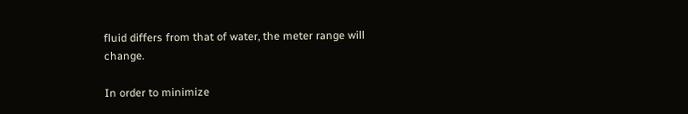fluid differs from that of water, the meter range will change.

In order to minimize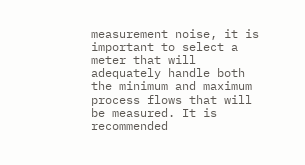measurement noise, it is important to select a meter that will adequately handle both the minimum and maximum process flows that will be measured. It is recommended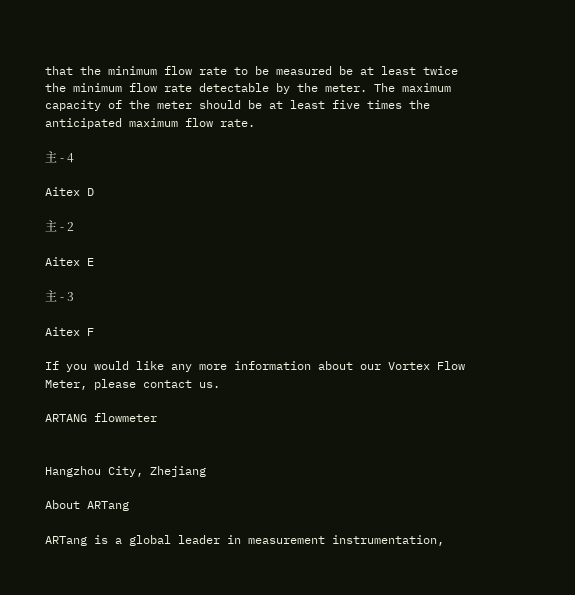that the minimum flow rate to be measured be at least twice the minimum flow rate detectable by the meter. The maximum capacity of the meter should be at least five times the anticipated maximum flow rate.

主 - 4

Aitex D

主 - 2

Aitex E

主 - 3

Aitex F

If you would like any more information about our Vortex Flow Meter, please contact us.

ARTANG flowmeter


Hangzhou City, Zhejiang

About ARTang

ARTang is a global leader in measurement instrumentation,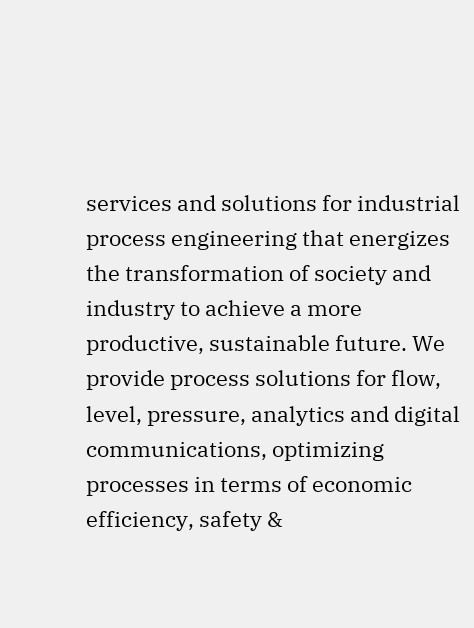services and solutions for industrial process engineering that energizes the transformation of society and industry to achieve a more productive, sustainable future. We provide process solutions for flow, level, pressure, analytics and digital communications, optimizing processes in terms of economic efficiency, safety &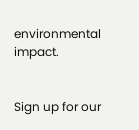environmental impact.


Sign up for our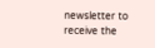newsletter to receive the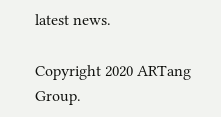latest news.

Copyright 2020 ARTang Group.